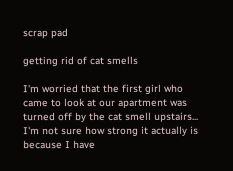scrap pad

getting rid of cat smells

I'm worried that the first girl who came to look at our apartment was turned off by the cat smell upstairs... I'm not sure how strong it actually is because I have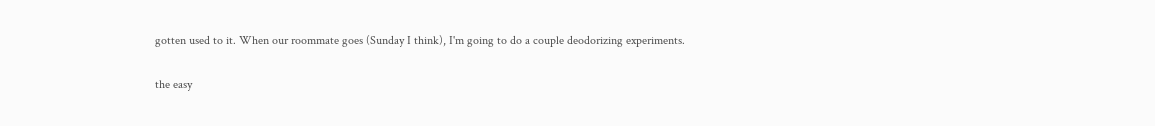gotten used to it. When our roommate goes (Sunday I think), I'm going to do a couple deodorizing experiments.

the easy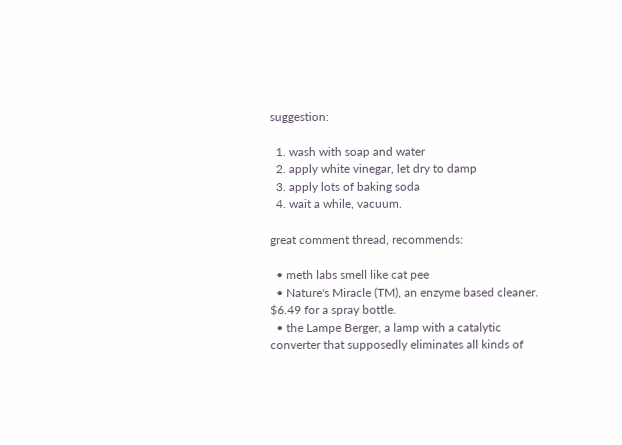suggestion:

  1. wash with soap and water
  2. apply white vinegar, let dry to damp
  3. apply lots of baking soda
  4. wait a while, vacuum.

great comment thread, recommends:

  • meth labs smell like cat pee
  • Nature's Miracle (TM), an enzyme based cleaner. $6.49 for a spray bottle.
  • the Lampe Berger, a lamp with a catalytic converter that supposedly eliminates all kinds of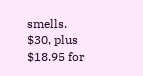smells. $30, plus $18.95 for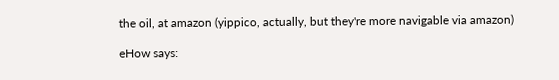the oil, at amazon (yippico, actually, but they're more navigable via amazon)

eHow says: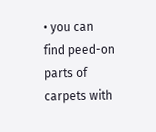• you can find peed-on parts of carpets with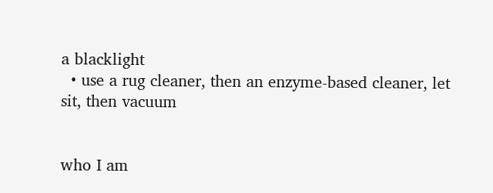a blacklight
  • use a rug cleaner, then an enzyme-based cleaner, let sit, then vacuum


who I am